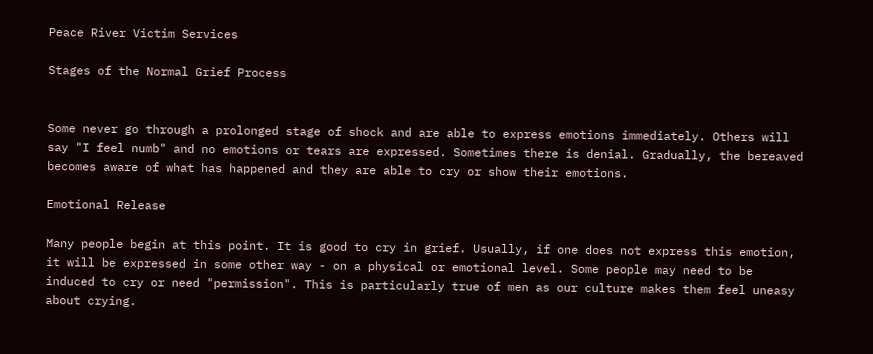Peace River Victim Services

Stages of the Normal Grief Process


Some never go through a prolonged stage of shock and are able to express emotions immediately. Others will say "I feel numb" and no emotions or tears are expressed. Sometimes there is denial. Gradually, the bereaved becomes aware of what has happened and they are able to cry or show their emotions.

Emotional Release

Many people begin at this point. It is good to cry in grief. Usually, if one does not express this emotion, it will be expressed in some other way - on a physical or emotional level. Some people may need to be induced to cry or need "permission". This is particularly true of men as our culture makes them feel uneasy about crying.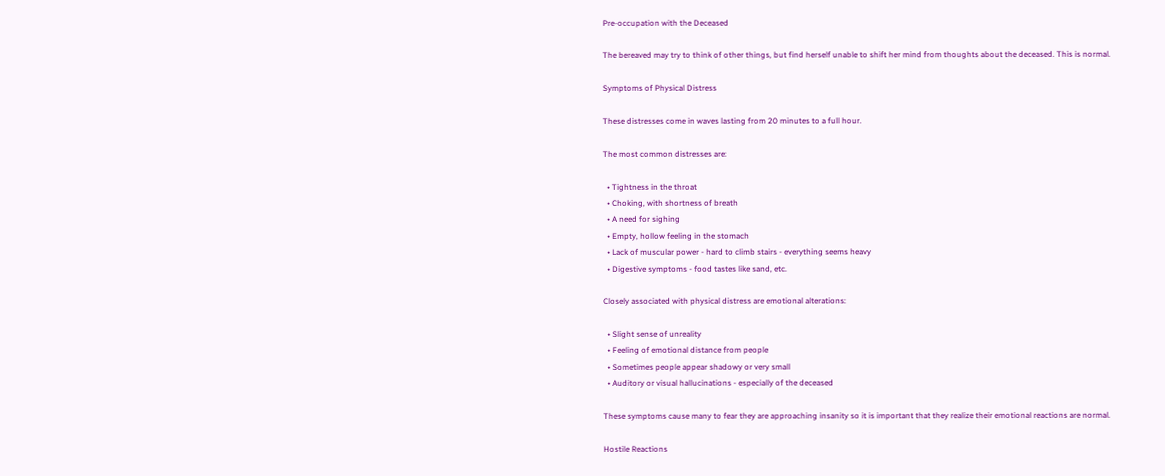Pre-occupation with the Deceased

The bereaved may try to think of other things, but find herself unable to shift her mind from thoughts about the deceased. This is normal.

Symptoms of Physical Distress

These distresses come in waves lasting from 20 minutes to a full hour.

The most common distresses are:

  • Tightness in the throat
  • Choking, with shortness of breath
  • A need for sighing
  • Empty, hollow feeling in the stomach
  • Lack of muscular power - hard to climb stairs - everything seems heavy
  • Digestive symptoms - food tastes like sand, etc.

Closely associated with physical distress are emotional alterations:

  • Slight sense of unreality
  • Feeling of emotional distance from people
  • Sometimes people appear shadowy or very small
  • Auditory or visual hallucinations - especially of the deceased

These symptoms cause many to fear they are approaching insanity so it is important that they realize their emotional reactions are normal.

Hostile Reactions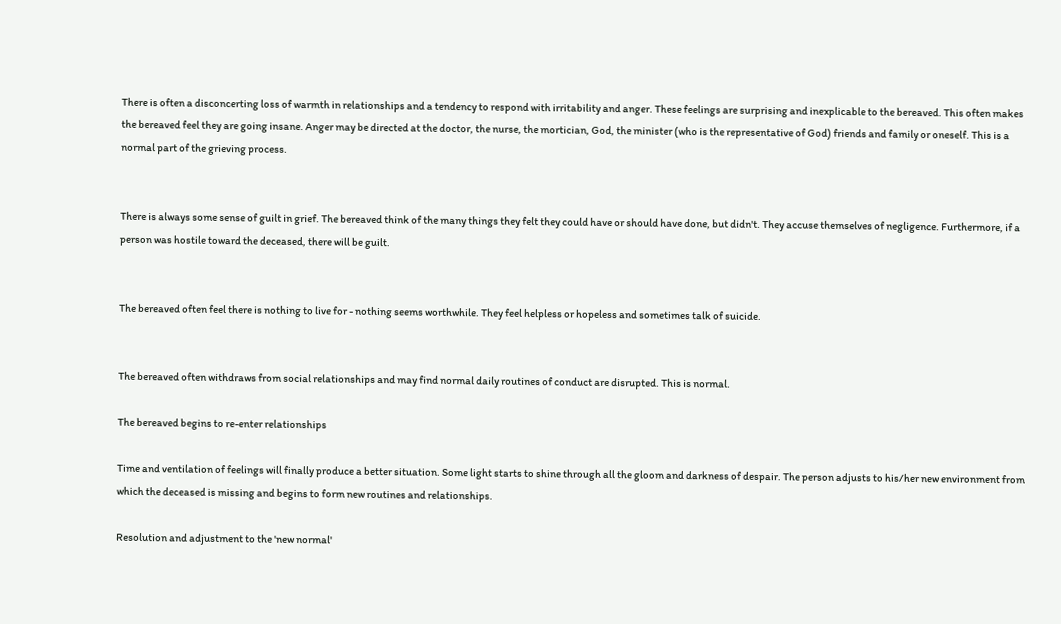There is often a disconcerting loss of warmth in relationships and a tendency to respond with irritability and anger. These feelings are surprising and inexplicable to the bereaved. This often makes the bereaved feel they are going insane. Anger may be directed at the doctor, the nurse, the mortician, God, the minister (who is the representative of God) friends and family or oneself. This is a normal part of the grieving process.


There is always some sense of guilt in grief. The bereaved think of the many things they felt they could have or should have done, but didn't. They accuse themselves of negligence. Furthermore, if a person was hostile toward the deceased, there will be guilt.


The bereaved often feel there is nothing to live for - nothing seems worthwhile. They feel helpless or hopeless and sometimes talk of suicide.


The bereaved often withdraws from social relationships and may find normal daily routines of conduct are disrupted. This is normal.

The bereaved begins to re-enter relationships

Time and ventilation of feelings will finally produce a better situation. Some light starts to shine through all the gloom and darkness of despair. The person adjusts to his/her new environment from which the deceased is missing and begins to form new routines and relationships.

Resolution and adjustment to the 'new normal'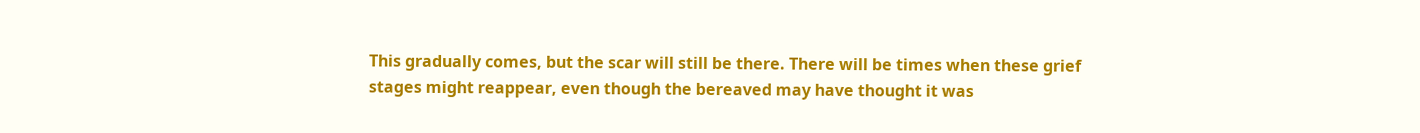This gradually comes, but the scar will still be there. There will be times when these grief stages might reappear, even though the bereaved may have thought it was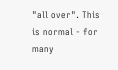"all over". This is normal - for many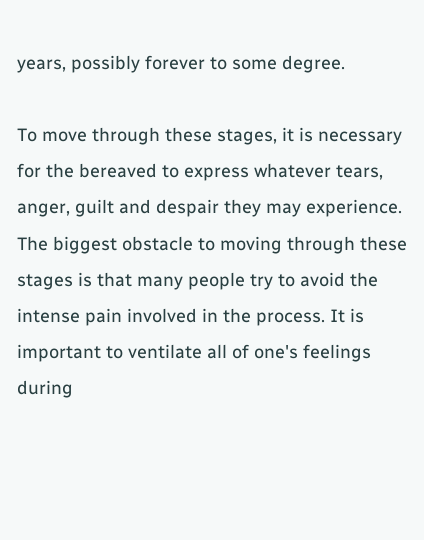years, possibly forever to some degree.

To move through these stages, it is necessary for the bereaved to express whatever tears, anger, guilt and despair they may experience. The biggest obstacle to moving through these stages is that many people try to avoid the intense pain involved in the process. It is important to ventilate all of one's feelings during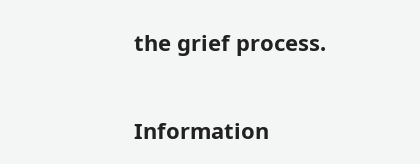the grief process.

Information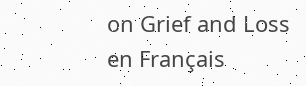on Grief and Loss
en Français